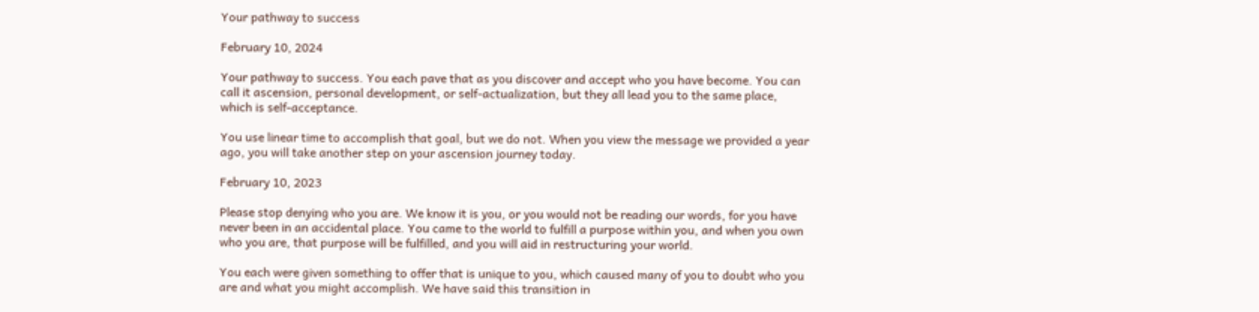Your pathway to success

February 10, 2024

Your pathway to success. You each pave that as you discover and accept who you have become. You can call it ascension, personal development, or self-actualization, but they all lead you to the same place, which is self-acceptance.

You use linear time to accomplish that goal, but we do not. When you view the message we provided a year ago, you will take another step on your ascension journey today.

February 10, 2023

Please stop denying who you are. We know it is you, or you would not be reading our words, for you have never been in an accidental place. You came to the world to fulfill a purpose within you, and when you own who you are, that purpose will be fulfilled, and you will aid in restructuring your world.

You each were given something to offer that is unique to you, which caused many of you to doubt who you are and what you might accomplish. We have said this transition in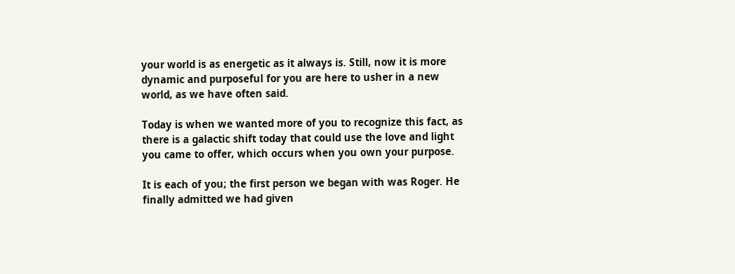your world is as energetic as it always is. Still, now it is more dynamic and purposeful for you are here to usher in a new world, as we have often said.

Today is when we wanted more of you to recognize this fact, as there is a galactic shift today that could use the love and light you came to offer, which occurs when you own your purpose.

It is each of you; the first person we began with was Roger. He finally admitted we had given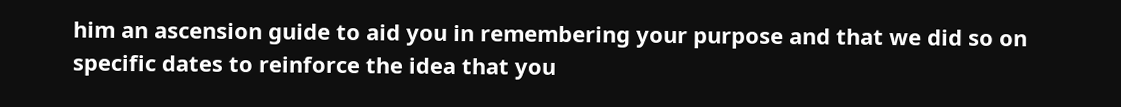him an ascension guide to aid you in remembering your purpose and that we did so on specific dates to reinforce the idea that you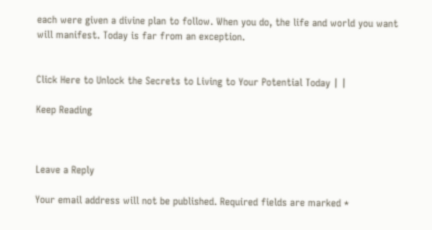each were given a divine plan to follow. When you do, the life and world you want will manifest. Today is far from an exception.


Click Here to Unlock the Secrets to Living to Your Potential Today | |

Keep Reading



Leave a Reply

Your email address will not be published. Required fields are marked *